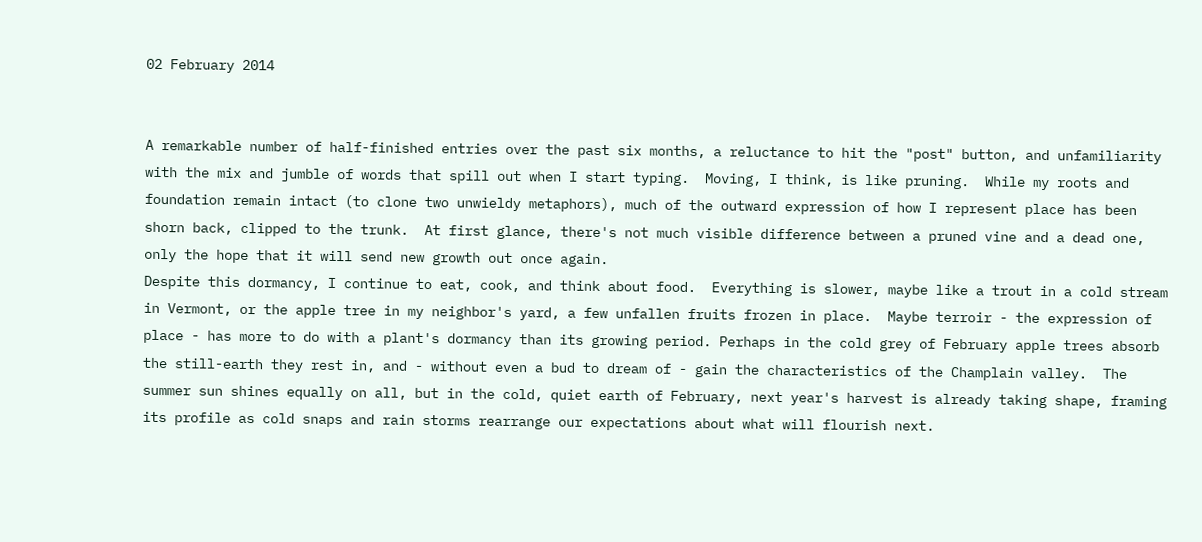02 February 2014


A remarkable number of half-finished entries over the past six months, a reluctance to hit the "post" button, and unfamiliarity with the mix and jumble of words that spill out when I start typing.  Moving, I think, is like pruning.  While my roots and foundation remain intact (to clone two unwieldy metaphors), much of the outward expression of how I represent place has been shorn back, clipped to the trunk.  At first glance, there's not much visible difference between a pruned vine and a dead one, only the hope that it will send new growth out once again.
Despite this dormancy, I continue to eat, cook, and think about food.  Everything is slower, maybe like a trout in a cold stream in Vermont, or the apple tree in my neighbor's yard, a few unfallen fruits frozen in place.  Maybe terroir - the expression of place - has more to do with a plant's dormancy than its growing period. Perhaps in the cold grey of February apple trees absorb the still-earth they rest in, and - without even a bud to dream of - gain the characteristics of the Champlain valley.  The summer sun shines equally on all, but in the cold, quiet earth of February, next year's harvest is already taking shape, framing its profile as cold snaps and rain storms rearrange our expectations about what will flourish next.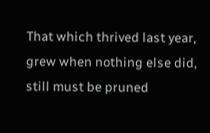That which thrived last year, grew when nothing else did, still must be pruned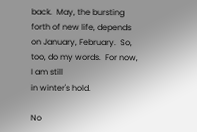back.  May, the bursting forth of new life, depends on January, February.  So, too, do my words.  For now, I am still
in winter's hold.

No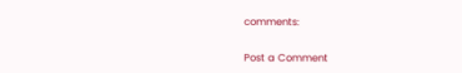comments:

Post a Comment